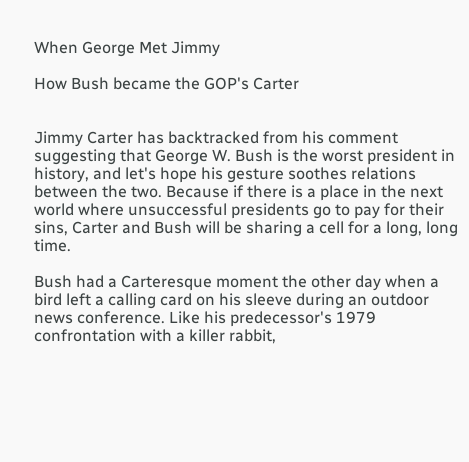When George Met Jimmy

How Bush became the GOP's Carter


Jimmy Carter has backtracked from his comment suggesting that George W. Bush is the worst president in history, and let's hope his gesture soothes relations between the two. Because if there is a place in the next world where unsuccessful presidents go to pay for their sins, Carter and Bush will be sharing a cell for a long, long time.

Bush had a Carteresque moment the other day when a bird left a calling card on his sleeve during an outdoor news conference. Like his predecessor's 1979 confrontation with a killer rabbit,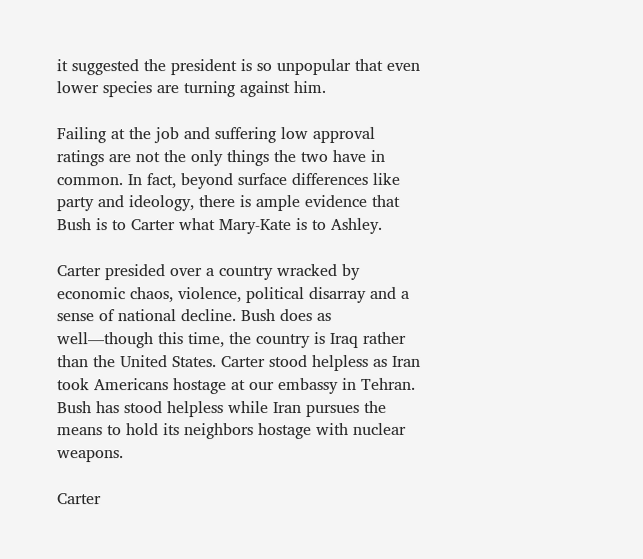it suggested the president is so unpopular that even lower species are turning against him.

Failing at the job and suffering low approval ratings are not the only things the two have in common. In fact, beyond surface differences like party and ideology, there is ample evidence that Bush is to Carter what Mary-Kate is to Ashley.

Carter presided over a country wracked by economic chaos, violence, political disarray and a sense of national decline. Bush does as well—though this time, the country is Iraq rather than the United States. Carter stood helpless as Iran took Americans hostage at our embassy in Tehran. Bush has stood helpless while Iran pursues the means to hold its neighbors hostage with nuclear weapons.

Carter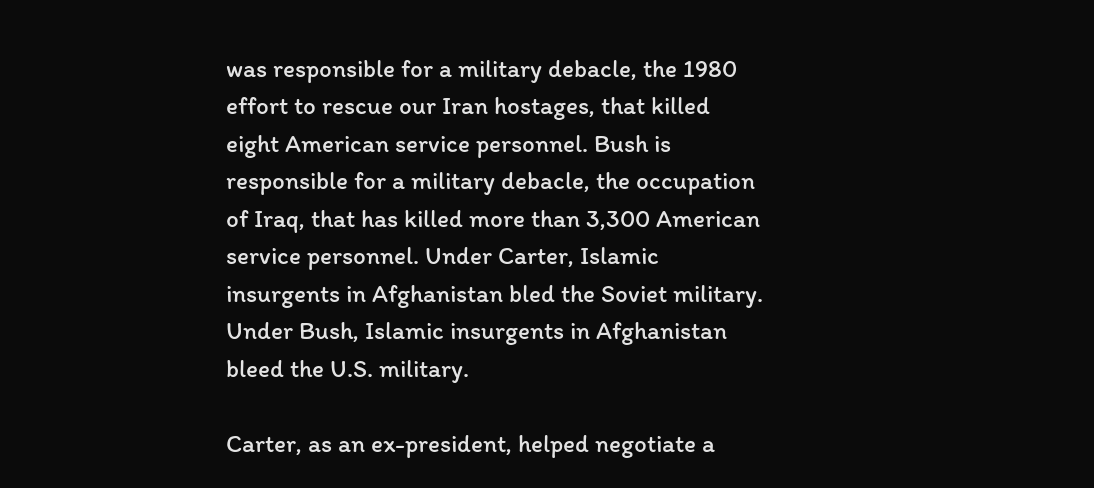was responsible for a military debacle, the 1980 effort to rescue our Iran hostages, that killed eight American service personnel. Bush is responsible for a military debacle, the occupation of Iraq, that has killed more than 3,300 American service personnel. Under Carter, Islamic insurgents in Afghanistan bled the Soviet military. Under Bush, Islamic insurgents in Afghanistan bleed the U.S. military.

Carter, as an ex-president, helped negotiate a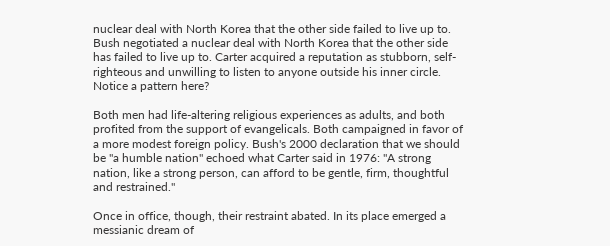nuclear deal with North Korea that the other side failed to live up to. Bush negotiated a nuclear deal with North Korea that the other side has failed to live up to. Carter acquired a reputation as stubborn, self-righteous and unwilling to listen to anyone outside his inner circle. Notice a pattern here?

Both men had life-altering religious experiences as adults, and both profited from the support of evangelicals. Both campaigned in favor of a more modest foreign policy. Bush's 2000 declaration that we should be "a humble nation" echoed what Carter said in 1976: "A strong nation, like a strong person, can afford to be gentle, firm, thoughtful and restrained."

Once in office, though, their restraint abated. In its place emerged a messianic dream of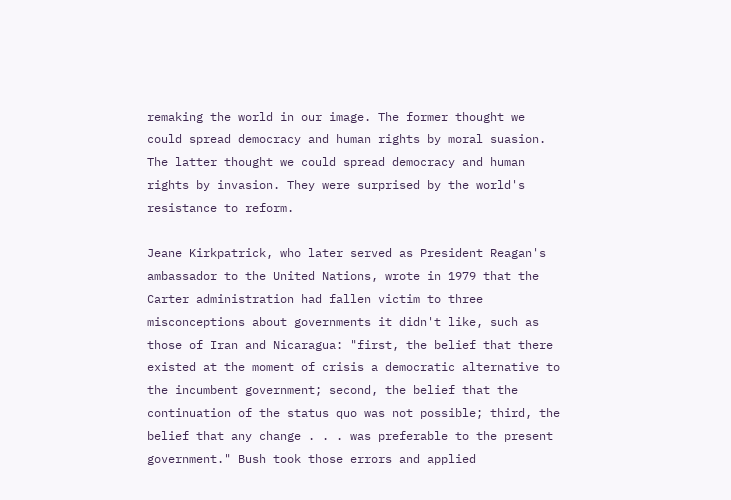remaking the world in our image. The former thought we could spread democracy and human rights by moral suasion. The latter thought we could spread democracy and human rights by invasion. They were surprised by the world's resistance to reform.

Jeane Kirkpatrick, who later served as President Reagan's ambassador to the United Nations, wrote in 1979 that the Carter administration had fallen victim to three misconceptions about governments it didn't like, such as those of Iran and Nicaragua: "first, the belief that there existed at the moment of crisis a democratic alternative to the incumbent government; second, the belief that the continuation of the status quo was not possible; third, the belief that any change . . . was preferable to the present government." Bush took those errors and applied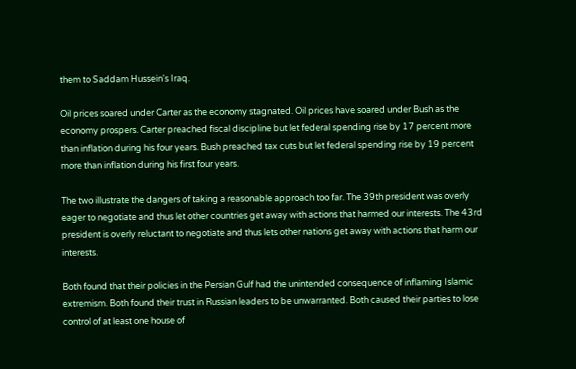them to Saddam Hussein's Iraq.

Oil prices soared under Carter as the economy stagnated. Oil prices have soared under Bush as the economy prospers. Carter preached fiscal discipline but let federal spending rise by 17 percent more than inflation during his four years. Bush preached tax cuts but let federal spending rise by 19 percent more than inflation during his first four years.

The two illustrate the dangers of taking a reasonable approach too far. The 39th president was overly eager to negotiate and thus let other countries get away with actions that harmed our interests. The 43rd president is overly reluctant to negotiate and thus lets other nations get away with actions that harm our interests.

Both found that their policies in the Persian Gulf had the unintended consequence of inflaming Islamic extremism. Both found their trust in Russian leaders to be unwarranted. Both caused their parties to lose control of at least one house of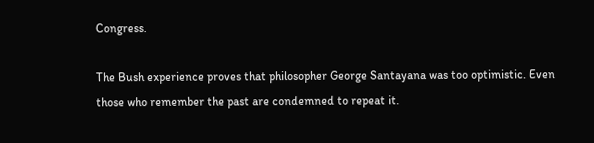Congress.

The Bush experience proves that philosopher George Santayana was too optimistic. Even those who remember the past are condemned to repeat it.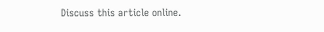Discuss this article online.